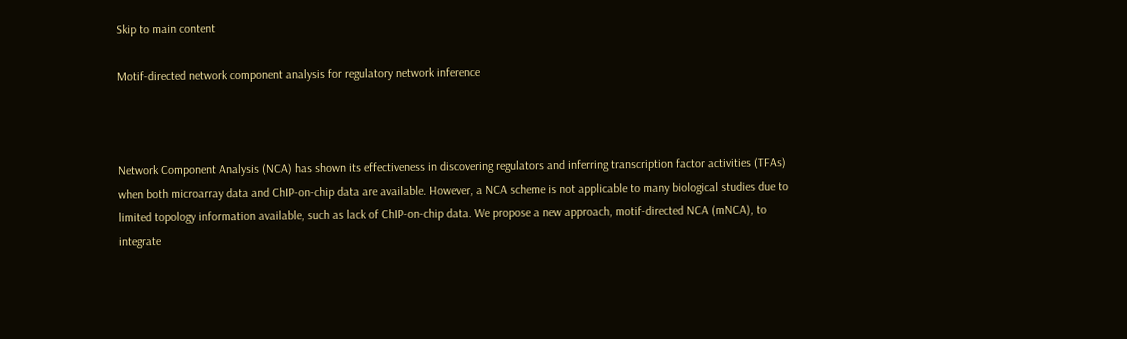Skip to main content

Motif-directed network component analysis for regulatory network inference



Network Component Analysis (NCA) has shown its effectiveness in discovering regulators and inferring transcription factor activities (TFAs) when both microarray data and ChIP-on-chip data are available. However, a NCA scheme is not applicable to many biological studies due to limited topology information available, such as lack of ChIP-on-chip data. We propose a new approach, motif-directed NCA (mNCA), to integrate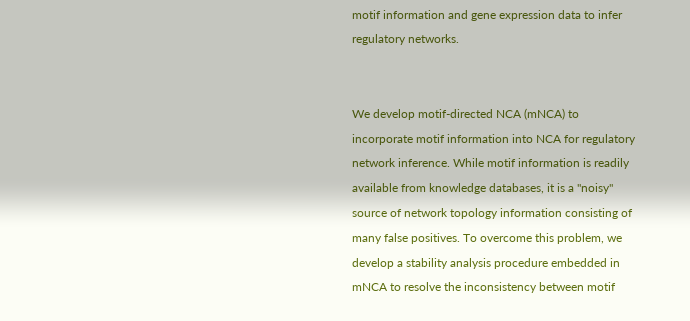motif information and gene expression data to infer regulatory networks.


We develop motif-directed NCA (mNCA) to incorporate motif information into NCA for regulatory network inference. While motif information is readily available from knowledge databases, it is a "noisy" source of network topology information consisting of many false positives. To overcome this problem, we develop a stability analysis procedure embedded in mNCA to resolve the inconsistency between motif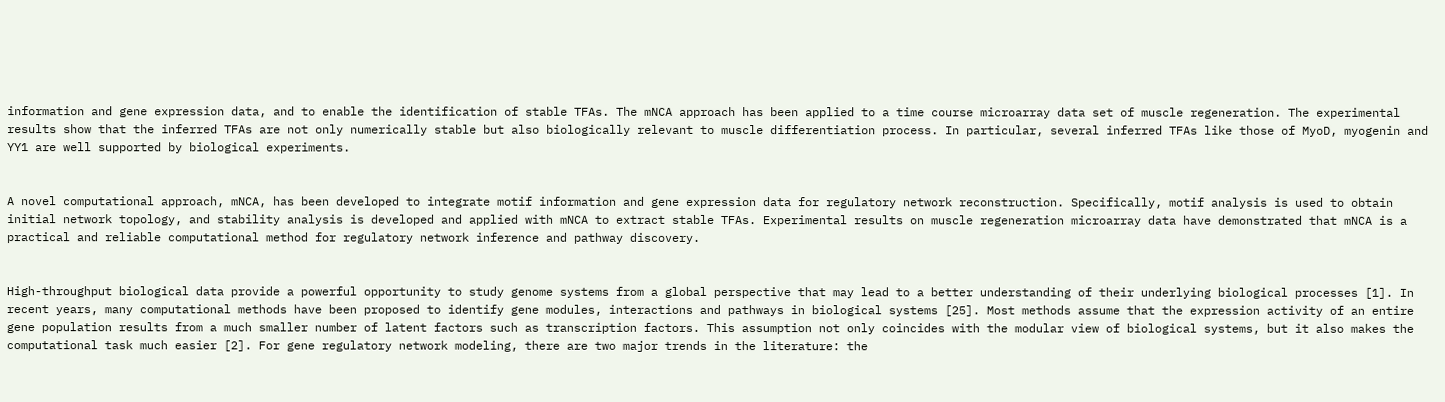information and gene expression data, and to enable the identification of stable TFAs. The mNCA approach has been applied to a time course microarray data set of muscle regeneration. The experimental results show that the inferred TFAs are not only numerically stable but also biologically relevant to muscle differentiation process. In particular, several inferred TFAs like those of MyoD, myogenin and YY1 are well supported by biological experiments.


A novel computational approach, mNCA, has been developed to integrate motif information and gene expression data for regulatory network reconstruction. Specifically, motif analysis is used to obtain initial network topology, and stability analysis is developed and applied with mNCA to extract stable TFAs. Experimental results on muscle regeneration microarray data have demonstrated that mNCA is a practical and reliable computational method for regulatory network inference and pathway discovery.


High-throughput biological data provide a powerful opportunity to study genome systems from a global perspective that may lead to a better understanding of their underlying biological processes [1]. In recent years, many computational methods have been proposed to identify gene modules, interactions and pathways in biological systems [25]. Most methods assume that the expression activity of an entire gene population results from a much smaller number of latent factors such as transcription factors. This assumption not only coincides with the modular view of biological systems, but it also makes the computational task much easier [2]. For gene regulatory network modeling, there are two major trends in the literature: the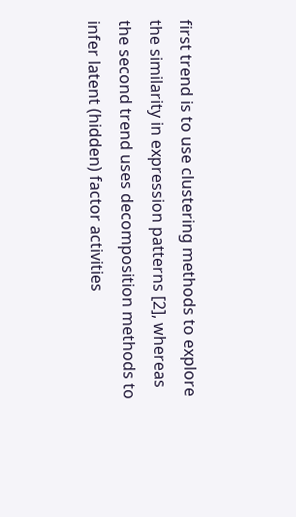first trend is to use clustering methods to explore the similarity in expression patterns [2], whereas the second trend uses decomposition methods to infer latent (hidden) factor activities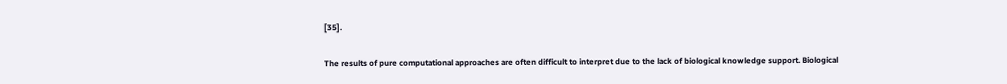[35].

The results of pure computational approaches are often difficult to interpret due to the lack of biological knowledge support. Biological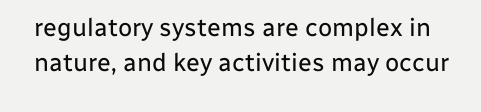regulatory systems are complex in nature, and key activities may occur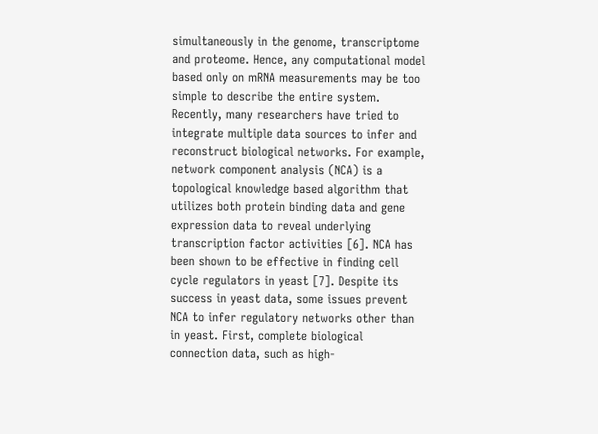simultaneously in the genome, transcriptome and proteome. Hence, any computational model based only on mRNA measurements may be too simple to describe the entire system. Recently, many researchers have tried to integrate multiple data sources to infer and reconstruct biological networks. For example, network component analysis (NCA) is a topological knowledge based algorithm that utilizes both protein binding data and gene expression data to reveal underlying transcription factor activities [6]. NCA has been shown to be effective in finding cell cycle regulators in yeast [7]. Despite its success in yeast data, some issues prevent NCA to infer regulatory networks other than in yeast. First, complete biological connection data, such as high-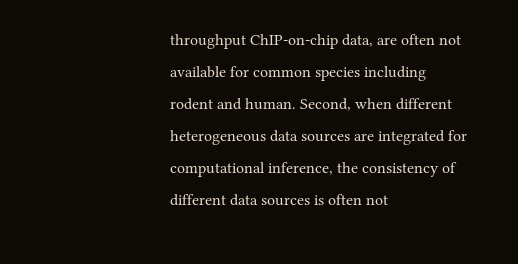throughput ChIP-on-chip data, are often not available for common species including rodent and human. Second, when different heterogeneous data sources are integrated for computational inference, the consistency of different data sources is often not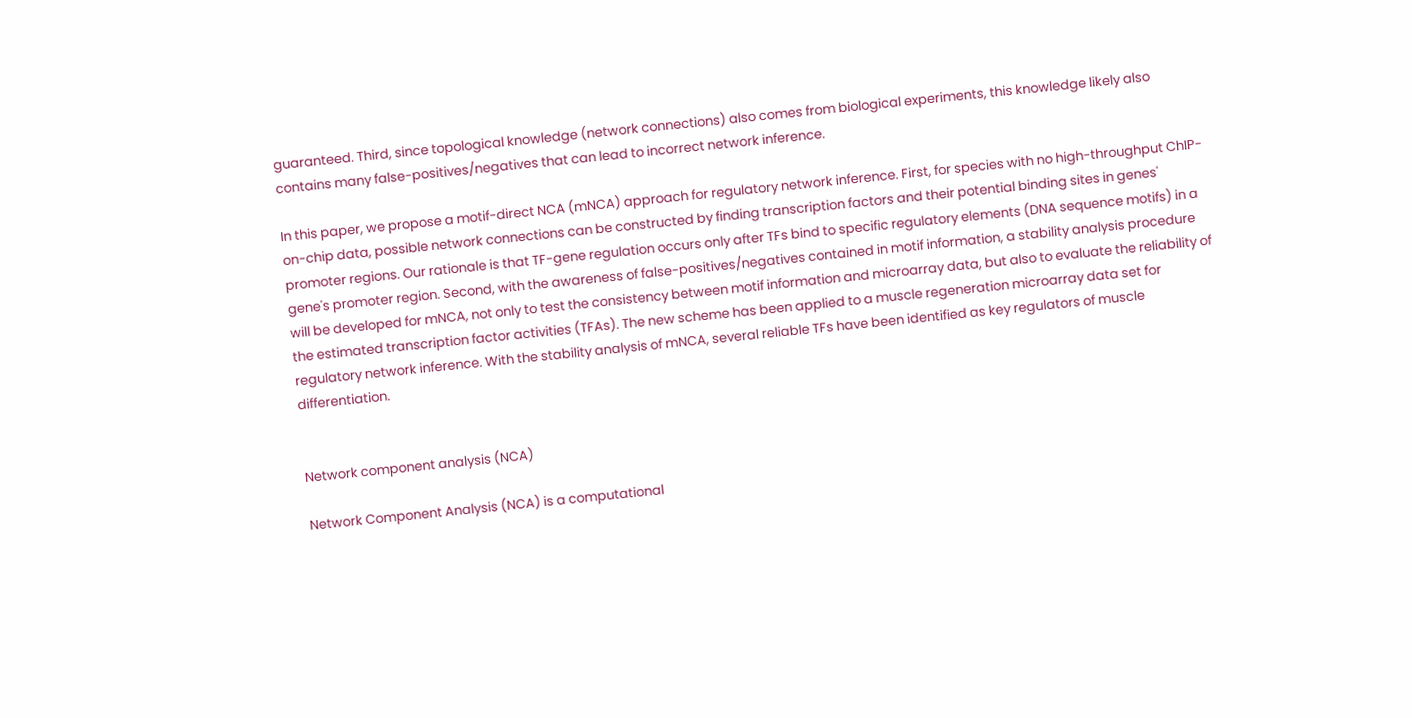guaranteed. Third, since topological knowledge (network connections) also comes from biological experiments, this knowledge likely also contains many false-positives/negatives that can lead to incorrect network inference.

In this paper, we propose a motif-direct NCA (mNCA) approach for regulatory network inference. First, for species with no high-throughput ChIP-on-chip data, possible network connections can be constructed by finding transcription factors and their potential binding sites in genes' promoter regions. Our rationale is that TF-gene regulation occurs only after TFs bind to specific regulatory elements (DNA sequence motifs) in a gene's promoter region. Second, with the awareness of false-positives/negatives contained in motif information, a stability analysis procedure will be developed for mNCA, not only to test the consistency between motif information and microarray data, but also to evaluate the reliability of the estimated transcription factor activities (TFAs). The new scheme has been applied to a muscle regeneration microarray data set for regulatory network inference. With the stability analysis of mNCA, several reliable TFs have been identified as key regulators of muscle differentiation.


Network component analysis (NCA)

Network Component Analysis (NCA) is a computational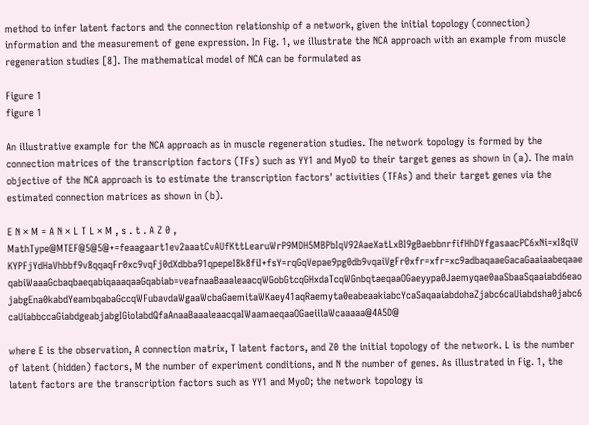method to infer latent factors and the connection relationship of a network, given the initial topology (connection) information and the measurement of gene expression. In Fig. 1, we illustrate the NCA approach with an example from muscle regeneration studies [8]. The mathematical model of NCA can be formulated as

Figure 1
figure 1

An illustrative example for the NCA approach as in muscle regeneration studies. The network topology is formed by the connection matrices of the transcription factors (TFs) such as YY1 and MyoD to their target genes as shown in (a). The main objective of the NCA approach is to estimate the transcription factors' activities (TFAs) and their target genes via the estimated connection matrices as shown in (b).

E N × M = A N × L T L × M , s . t . A Z 0 , MathType@MTEF@5@5@+=feaagaart1ev2aaatCvAUfKttLearuWrP9MDH5MBPbIqV92AaeXatLxBI9gBaebbnrfifHhDYfgasaacPC6xNi=xI8qiVKYPFjYdHaVhbbf9v8qqaqFr0xc9vqFj0dXdbba91qpepeI8k8fiI+fsY=rqGqVepae9pg0db9vqaiVgFr0xfr=xfr=xc9adbaqaaeGacaGaaiaabeqaaeqabiWaaaGcbaqbaeqabiqaaaqaaGqabiab=veafnaaBaaaleaacqWGobGtcqGHxdaTcqWGnbqtaeqaaOGaeyypa0Jaemyqae0aaSbaaSqaaiabd6eaojabgEna0kabdYeambqabaGccqWFubavdaWgaaWcbaGaemitaWKaey41aqRaemyta0eabeaakiabcYcaSaqaaiabdohaZjabc6caUiabdsha0jabc6caUiabbccaGiabdgeabjabgIGiolabdQfaAnaaBaaaleaacqaIWaamaeqaaOGaeiilaWcaaaaa@4A5D@

where E is the observation, A connection matrix, T latent factors, and Z0 the initial topology of the network. L is the number of latent (hidden) factors, M the number of experiment conditions, and N the number of genes. As illustrated in Fig. 1, the latent factors are the transcription factors such as YY1 and MyoD; the network topology is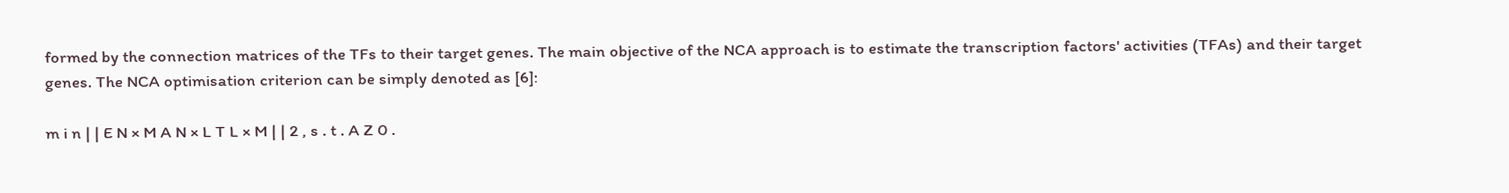formed by the connection matrices of the TFs to their target genes. The main objective of the NCA approach is to estimate the transcription factors' activities (TFAs) and their target genes. The NCA optimisation criterion can be simply denoted as [6]:

m i n | | E N × M A N × L T L × M | | 2 , s . t . A Z 0 .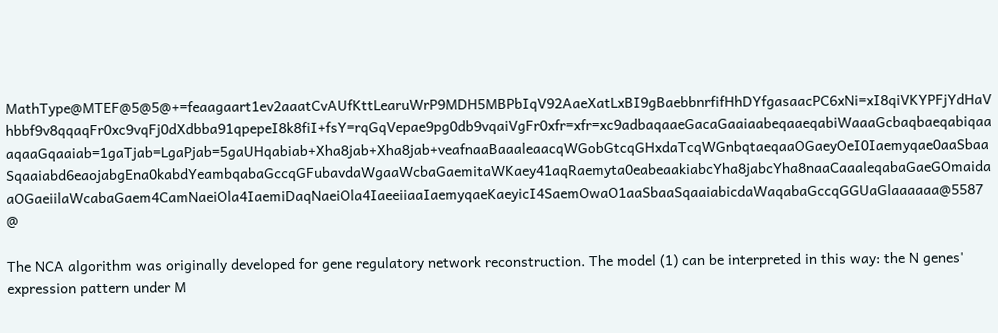MathType@MTEF@5@5@+=feaagaart1ev2aaatCvAUfKttLearuWrP9MDH5MBPbIqV92AaeXatLxBI9gBaebbnrfifHhDYfgasaacPC6xNi=xI8qiVKYPFjYdHaVhbbf9v8qqaqFr0xc9vqFj0dXdbba91qpepeI8k8fiI+fsY=rqGqVepae9pg0db9vqaiVgFr0xfr=xfr=xc9adbaqaaeGacaGaaiaabeqaaeqabiWaaaGcbaqbaeqabiqaaaqaaGqaaiab=1gaTjab=LgaPjab=5gaUHqabiab+Xha8jab+Xha8jab+veafnaaBaaaleaacqWGobGtcqGHxdaTcqWGnbqtaeqaaOGaeyOeI0Iaemyqae0aaSbaaSqaaiabd6eaojabgEna0kabdYeambqabaGccqGFubavdaWgaaWcbaGaemitaWKaey41aqRaemyta0eabeaakiabcYha8jabcYha8naaCaaaleqabaGaeGOmaidaaOGaeiilaWcabaGaem4CamNaeiOla4IaemiDaqNaeiOla4IaeeiiaaIaemyqaeKaeyicI4SaemOwaO1aaSbaaSqaaiabicdaWaqabaGccqGGUaGlaaaaaa@5587@

The NCA algorithm was originally developed for gene regulatory network reconstruction. The model (1) can be interpreted in this way: the N genes' expression pattern under M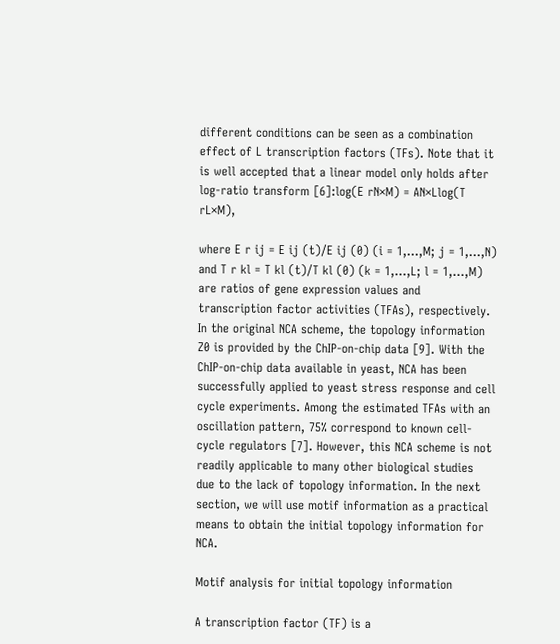different conditions can be seen as a combination effect of L transcription factors (TFs). Note that it is well accepted that a linear model only holds after log-ratio transform [6]:log(E rN×M) = AN×Llog(T rL×M),

where E r ij = E ij (t)/E ij (0) (i = 1,...,M; j = 1,...,N) and T r kl = T kl (t)/T kl (0) (k = 1,...,L; l = 1,...,M) are ratios of gene expression values and transcription factor activities (TFAs), respectively. In the original NCA scheme, the topology information Z0 is provided by the ChIP-on-chip data [9]. With the ChIP-on-chip data available in yeast, NCA has been successfully applied to yeast stress response and cell cycle experiments. Among the estimated TFAs with an oscillation pattern, 75% correspond to known cell-cycle regulators [7]. However, this NCA scheme is not readily applicable to many other biological studies due to the lack of topology information. In the next section, we will use motif information as a practical means to obtain the initial topology information for NCA.

Motif analysis for initial topology information

A transcription factor (TF) is a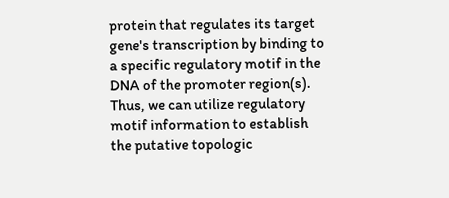protein that regulates its target gene's transcription by binding to a specific regulatory motif in the DNA of the promoter region(s). Thus, we can utilize regulatory motif information to establish the putative topologic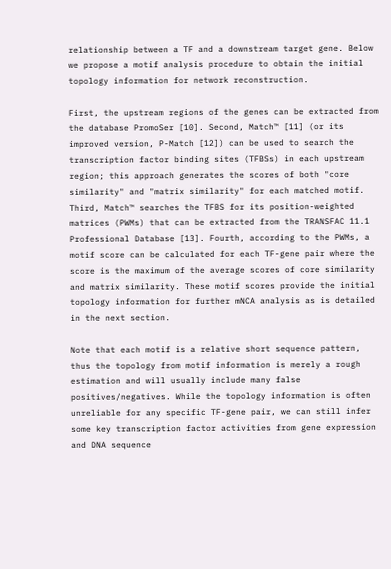relationship between a TF and a downstream target gene. Below we propose a motif analysis procedure to obtain the initial topology information for network reconstruction.

First, the upstream regions of the genes can be extracted from the database PromoSer [10]. Second, Match™ [11] (or its improved version, P-Match [12]) can be used to search the transcription factor binding sites (TFBSs) in each upstream region; this approach generates the scores of both "core similarity" and "matrix similarity" for each matched motif. Third, Match™ searches the TFBS for its position-weighted matrices (PWMs) that can be extracted from the TRANSFAC 11.1 Professional Database [13]. Fourth, according to the PWMs, a motif score can be calculated for each TF-gene pair where the score is the maximum of the average scores of core similarity and matrix similarity. These motif scores provide the initial topology information for further mNCA analysis as is detailed in the next section.

Note that each motif is a relative short sequence pattern, thus the topology from motif information is merely a rough estimation and will usually include many false positives/negatives. While the topology information is often unreliable for any specific TF-gene pair, we can still infer some key transcription factor activities from gene expression and DNA sequence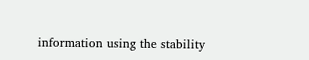information using the stability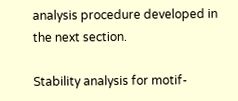analysis procedure developed in the next section.

Stability analysis for motif-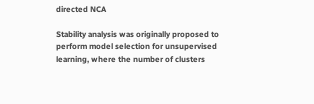directed NCA

Stability analysis was originally proposed to perform model selection for unsupervised learning, where the number of clusters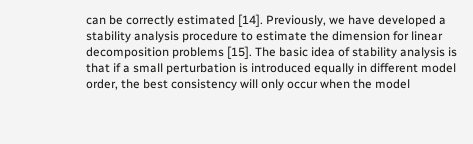can be correctly estimated [14]. Previously, we have developed a stability analysis procedure to estimate the dimension for linear decomposition problems [15]. The basic idea of stability analysis is that if a small perturbation is introduced equally in different model order, the best consistency will only occur when the model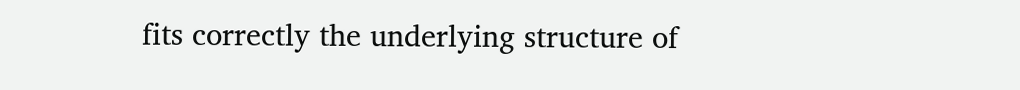fits correctly the underlying structure of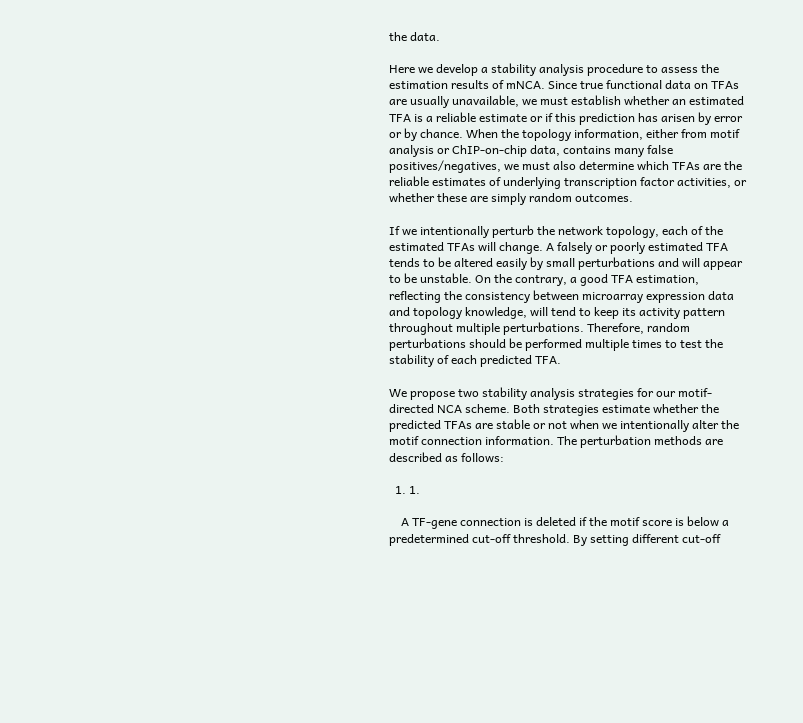the data.

Here we develop a stability analysis procedure to assess the estimation results of mNCA. Since true functional data on TFAs are usually unavailable, we must establish whether an estimated TFA is a reliable estimate or if this prediction has arisen by error or by chance. When the topology information, either from motif analysis or ChIP-on-chip data, contains many false positives/negatives, we must also determine which TFAs are the reliable estimates of underlying transcription factor activities, or whether these are simply random outcomes.

If we intentionally perturb the network topology, each of the estimated TFAs will change. A falsely or poorly estimated TFA tends to be altered easily by small perturbations and will appear to be unstable. On the contrary, a good TFA estimation, reflecting the consistency between microarray expression data and topology knowledge, will tend to keep its activity pattern throughout multiple perturbations. Therefore, random perturbations should be performed multiple times to test the stability of each predicted TFA.

We propose two stability analysis strategies for our motif-directed NCA scheme. Both strategies estimate whether the predicted TFAs are stable or not when we intentionally alter the motif connection information. The perturbation methods are described as follows:

  1. 1.

    A TF-gene connection is deleted if the motif score is below a predetermined cut-off threshold. By setting different cut-off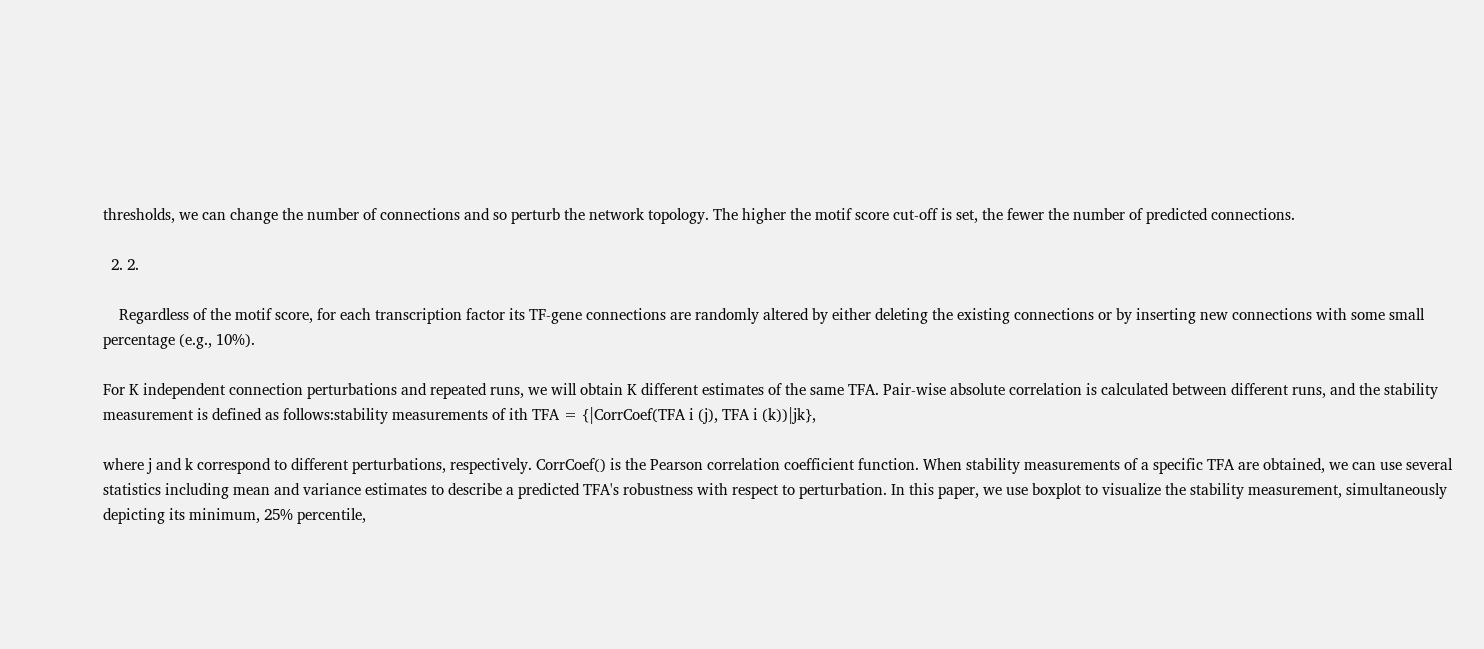thresholds, we can change the number of connections and so perturb the network topology. The higher the motif score cut-off is set, the fewer the number of predicted connections.

  2. 2.

    Regardless of the motif score, for each transcription factor its TF-gene connections are randomly altered by either deleting the existing connections or by inserting new connections with some small percentage (e.g., 10%).

For K independent connection perturbations and repeated runs, we will obtain K different estimates of the same TFA. Pair-wise absolute correlation is calculated between different runs, and the stability measurement is defined as follows:stability measurements of ith TFA = {|CorrCoef(TFA i (j), TFA i (k))|jk},

where j and k correspond to different perturbations, respectively. CorrCoef() is the Pearson correlation coefficient function. When stability measurements of a specific TFA are obtained, we can use several statistics including mean and variance estimates to describe a predicted TFA's robustness with respect to perturbation. In this paper, we use boxplot to visualize the stability measurement, simultaneously depicting its minimum, 25% percentile,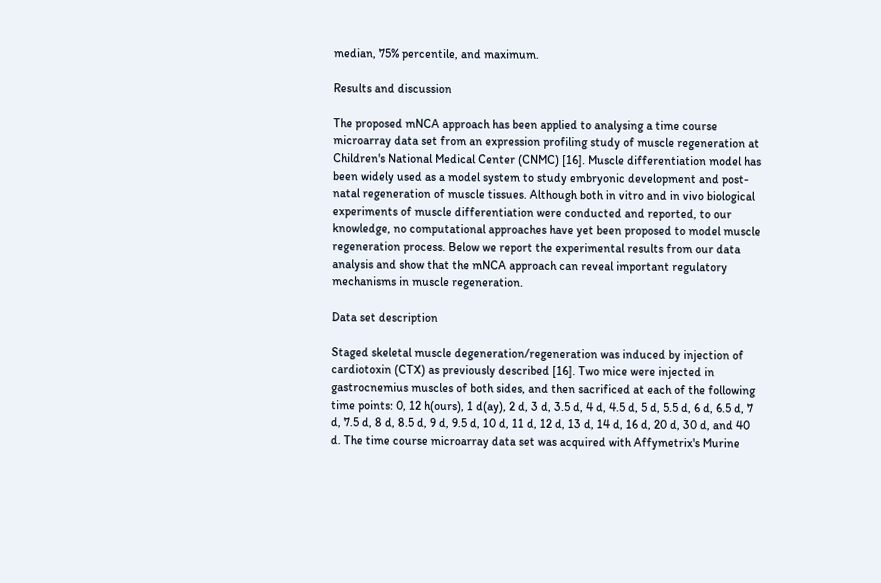median, 75% percentile, and maximum.

Results and discussion

The proposed mNCA approach has been applied to analysing a time course microarray data set from an expression profiling study of muscle regeneration at Children's National Medical Center (CNMC) [16]. Muscle differentiation model has been widely used as a model system to study embryonic development and post-natal regeneration of muscle tissues. Although both in vitro and in vivo biological experiments of muscle differentiation were conducted and reported, to our knowledge, no computational approaches have yet been proposed to model muscle regeneration process. Below we report the experimental results from our data analysis and show that the mNCA approach can reveal important regulatory mechanisms in muscle regeneration.

Data set description

Staged skeletal muscle degeneration/regeneration was induced by injection of cardiotoxin (CTX) as previously described [16]. Two mice were injected in gastrocnemius muscles of both sides, and then sacrificed at each of the following time points: 0, 12 h(ours), 1 d(ay), 2 d, 3 d, 3.5 d, 4 d, 4.5 d, 5 d, 5.5 d, 6 d, 6.5 d, 7 d, 7.5 d, 8 d, 8.5 d, 9 d, 9.5 d, 10 d, 11 d, 12 d, 13 d, 14 d, 16 d, 20 d, 30 d, and 40 d. The time course microarray data set was acquired with Affymetrix's Murine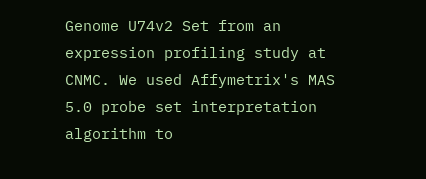Genome U74v2 Set from an expression profiling study at CNMC. We used Affymetrix's MAS 5.0 probe set interpretation algorithm to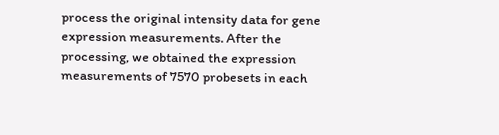process the original intensity data for gene expression measurements. After the processing, we obtained the expression measurements of 7570 probesets in each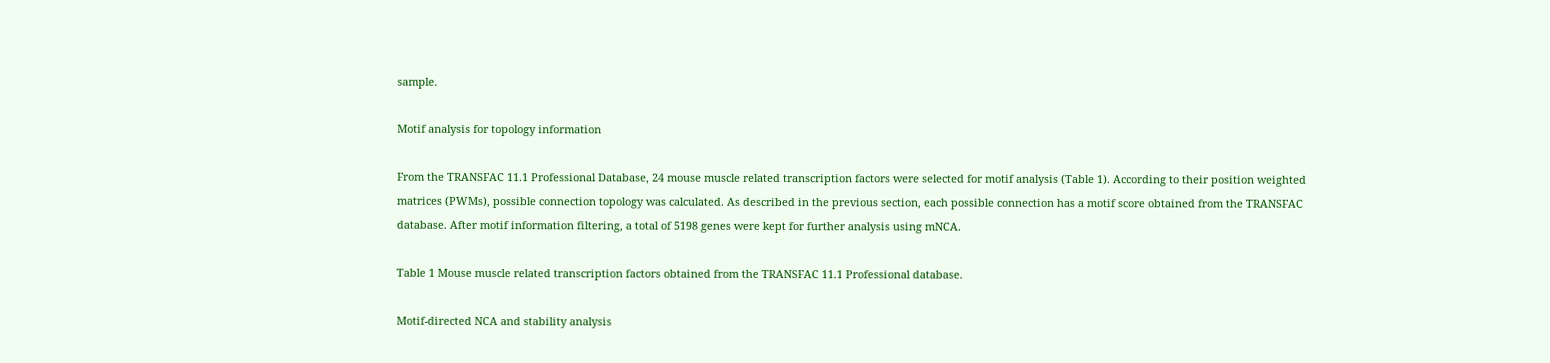sample.

Motif analysis for topology information

From the TRANSFAC 11.1 Professional Database, 24 mouse muscle related transcription factors were selected for motif analysis (Table 1). According to their position weighted matrices (PWMs), possible connection topology was calculated. As described in the previous section, each possible connection has a motif score obtained from the TRANSFAC database. After motif information filtering, a total of 5198 genes were kept for further analysis using mNCA.

Table 1 Mouse muscle related transcription factors obtained from the TRANSFAC 11.1 Professional database.

Motif-directed NCA and stability analysis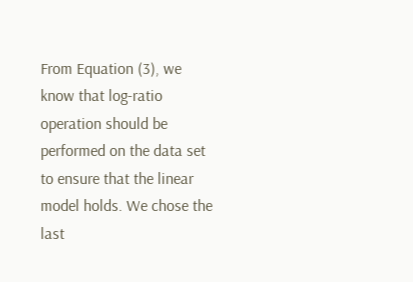From Equation (3), we know that log-ratio operation should be performed on the data set to ensure that the linear model holds. We chose the last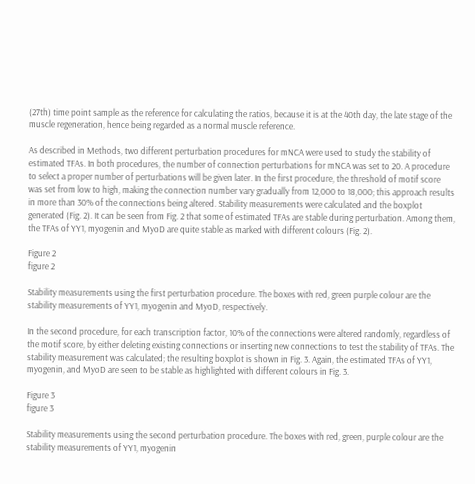(27th) time point sample as the reference for calculating the ratios, because it is at the 40th day, the late stage of the muscle regeneration, hence being regarded as a normal muscle reference.

As described in Methods, two different perturbation procedures for mNCA were used to study the stability of estimated TFAs. In both procedures, the number of connection perturbations for mNCA was set to 20. A procedure to select a proper number of perturbations will be given later. In the first procedure, the threshold of motif score was set from low to high, making the connection number vary gradually from 12,000 to 18,000; this approach results in more than 30% of the connections being altered. Stability measurements were calculated and the boxplot generated (Fig. 2). It can be seen from Fig. 2 that some of estimated TFAs are stable during perturbation. Among them, the TFAs of YY1, myogenin and MyoD are quite stable as marked with different colours (Fig. 2).

Figure 2
figure 2

Stability measurements using the first perturbation procedure. The boxes with red, green purple colour are the stability measurements of YY1, myogenin and MyoD, respectively.

In the second procedure, for each transcription factor, 10% of the connections were altered randomly, regardless of the motif score, by either deleting existing connections or inserting new connections to test the stability of TFAs. The stability measurement was calculated; the resulting boxplot is shown in Fig. 3. Again, the estimated TFAs of YY1, myogenin, and MyoD are seen to be stable as highlighted with different colours in Fig. 3.

Figure 3
figure 3

Stability measurements using the second perturbation procedure. The boxes with red, green, purple colour are the stability measurements of YY1, myogenin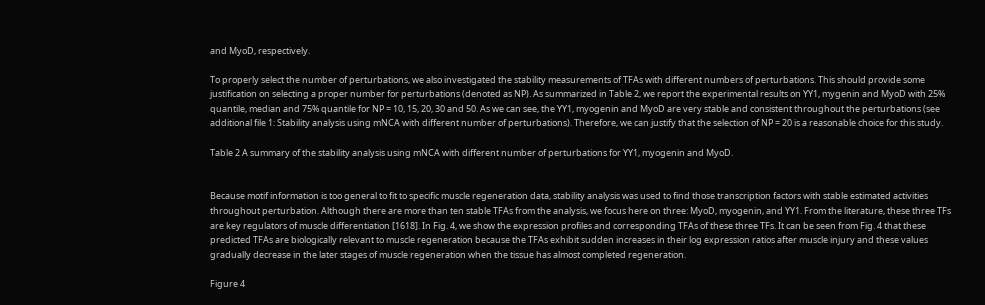and MyoD, respectively.

To properly select the number of perturbations, we also investigated the stability measurements of TFAs with different numbers of perturbations. This should provide some justification on selecting a proper number for perturbations (denoted as NP). As summarized in Table 2, we report the experimental results on YY1, mygenin and MyoD with 25% quantile, median and 75% quantile for NP = 10, 15, 20, 30 and 50. As we can see, the YY1, myogenin and MyoD are very stable and consistent throughout the perturbations (see additional file 1: Stability analysis using mNCA with different number of perturbations). Therefore, we can justify that the selection of NP = 20 is a reasonable choice for this study.

Table 2 A summary of the stability analysis using mNCA with different number of perturbations for YY1, myogenin and MyoD.


Because motif information is too general to fit to specific muscle regeneration data, stability analysis was used to find those transcription factors with stable estimated activities throughout perturbation. Although there are more than ten stable TFAs from the analysis, we focus here on three: MyoD, myogenin, and YY1. From the literature, these three TFs are key regulators of muscle differentiation [1618]. In Fig. 4, we show the expression profiles and corresponding TFAs of these three TFs. It can be seen from Fig. 4 that these predicted TFAs are biologically relevant to muscle regeneration because the TFAs exhibit sudden increases in their log expression ratios after muscle injury and these values gradually decrease in the later stages of muscle regeneration when the tissue has almost completed regeneration.

Figure 4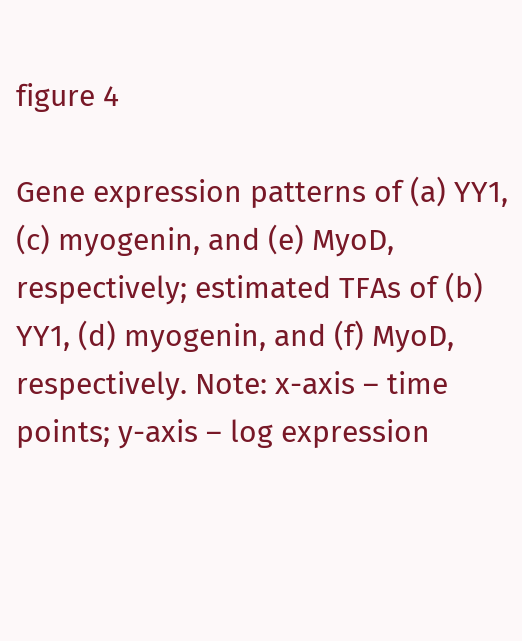figure 4

Gene expression patterns of (a) YY1, (c) myogenin, and (e) MyoD, respectively; estimated TFAs of (b) YY1, (d) myogenin, and (f) MyoD, respectively. Note: x-axis – time points; y-axis – log expression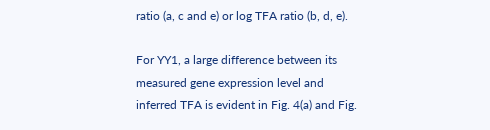ratio (a, c and e) or log TFA ratio (b, d, e).

For YY1, a large difference between its measured gene expression level and inferred TFA is evident in Fig. 4(a) and Fig.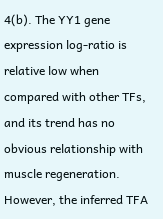4(b). The YY1 gene expression log-ratio is relative low when compared with other TFs, and its trend has no obvious relationship with muscle regeneration. However, the inferred TFA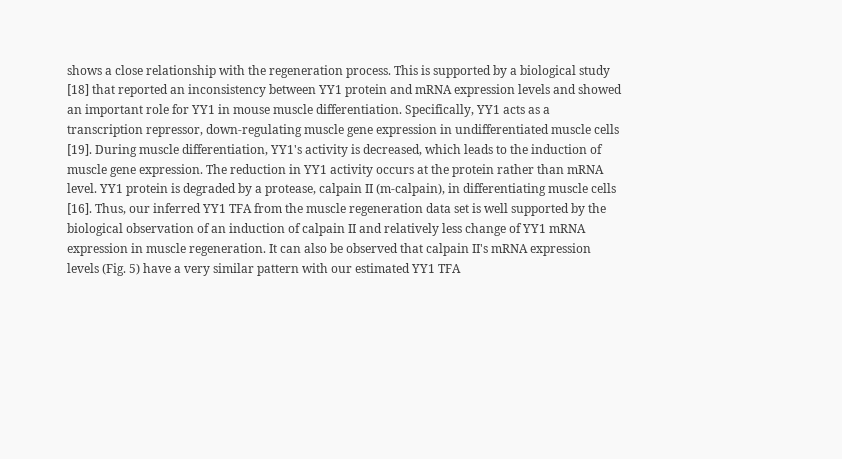shows a close relationship with the regeneration process. This is supported by a biological study [18] that reported an inconsistency between YY1 protein and mRNA expression levels and showed an important role for YY1 in mouse muscle differentiation. Specifically, YY1 acts as a transcription repressor, down-regulating muscle gene expression in undifferentiated muscle cells [19]. During muscle differentiation, YY1's activity is decreased, which leads to the induction of muscle gene expression. The reduction in YY1 activity occurs at the protein rather than mRNA level. YY1 protein is degraded by a protease, calpain II (m-calpain), in differentiating muscle cells [16]. Thus, our inferred YY1 TFA from the muscle regeneration data set is well supported by the biological observation of an induction of calpain II and relatively less change of YY1 mRNA expression in muscle regeneration. It can also be observed that calpain II's mRNA expression levels (Fig. 5) have a very similar pattern with our estimated YY1 TFA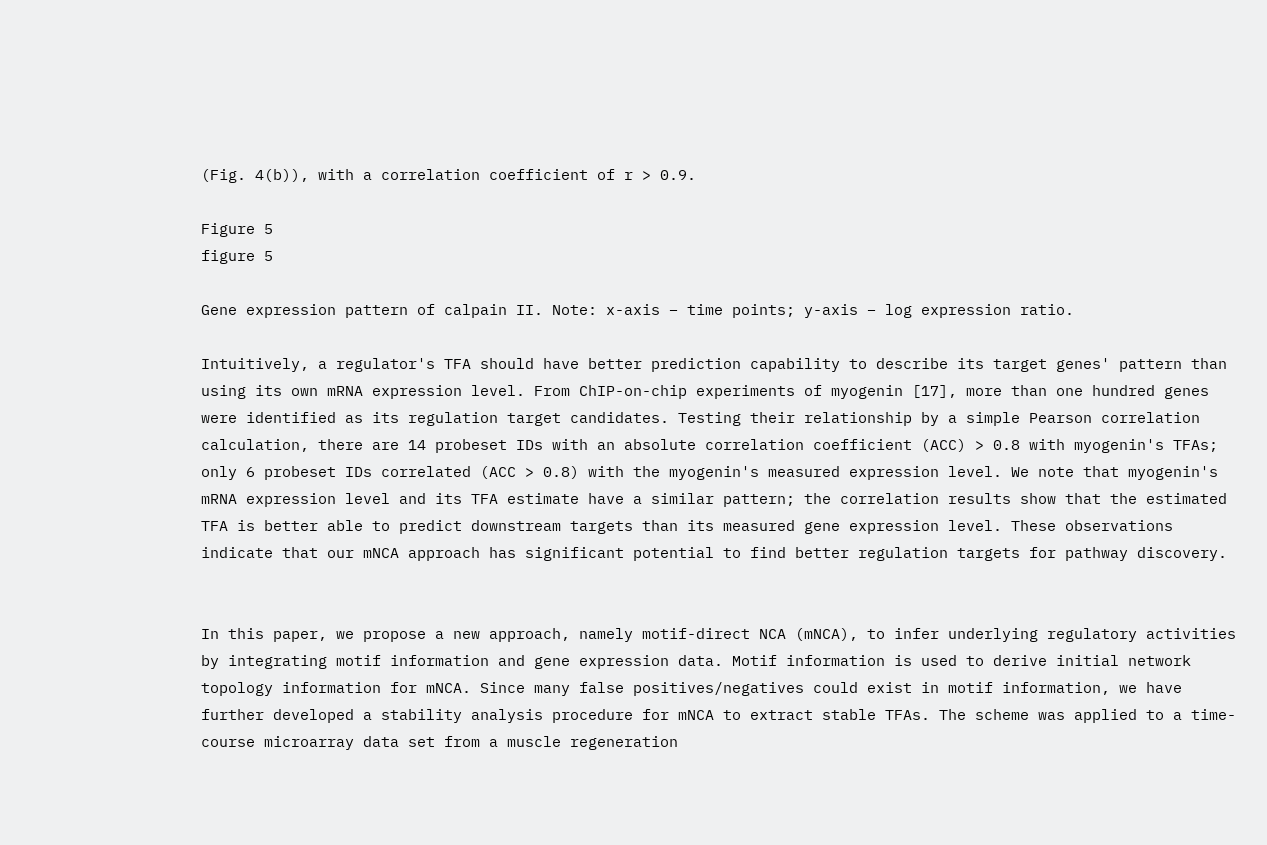(Fig. 4(b)), with a correlation coefficient of r > 0.9.

Figure 5
figure 5

Gene expression pattern of calpain II. Note: x-axis – time points; y-axis – log expression ratio.

Intuitively, a regulator's TFA should have better prediction capability to describe its target genes' pattern than using its own mRNA expression level. From ChIP-on-chip experiments of myogenin [17], more than one hundred genes were identified as its regulation target candidates. Testing their relationship by a simple Pearson correlation calculation, there are 14 probeset IDs with an absolute correlation coefficient (ACC) > 0.8 with myogenin's TFAs; only 6 probeset IDs correlated (ACC > 0.8) with the myogenin's measured expression level. We note that myogenin's mRNA expression level and its TFA estimate have a similar pattern; the correlation results show that the estimated TFA is better able to predict downstream targets than its measured gene expression level. These observations indicate that our mNCA approach has significant potential to find better regulation targets for pathway discovery.


In this paper, we propose a new approach, namely motif-direct NCA (mNCA), to infer underlying regulatory activities by integrating motif information and gene expression data. Motif information is used to derive initial network topology information for mNCA. Since many false positives/negatives could exist in motif information, we have further developed a stability analysis procedure for mNCA to extract stable TFAs. The scheme was applied to a time-course microarray data set from a muscle regeneration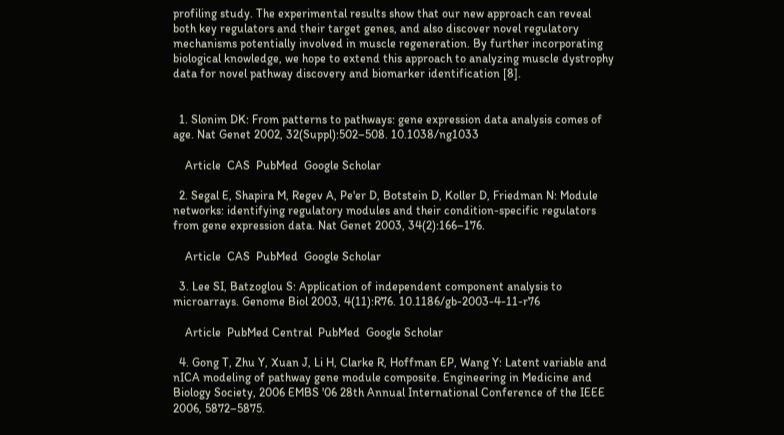profiling study. The experimental results show that our new approach can reveal both key regulators and their target genes, and also discover novel regulatory mechanisms potentially involved in muscle regeneration. By further incorporating biological knowledge, we hope to extend this approach to analyzing muscle dystrophy data for novel pathway discovery and biomarker identification [8].


  1. Slonim DK: From patterns to pathways: gene expression data analysis comes of age. Nat Genet 2002, 32(Suppl):502–508. 10.1038/ng1033

    Article  CAS  PubMed  Google Scholar

  2. Segal E, Shapira M, Regev A, Pe'er D, Botstein D, Koller D, Friedman N: Module networks: identifying regulatory modules and their condition-specific regulators from gene expression data. Nat Genet 2003, 34(2):166–176.

    Article  CAS  PubMed  Google Scholar

  3. Lee SI, Batzoglou S: Application of independent component analysis to microarrays. Genome Biol 2003, 4(11):R76. 10.1186/gb-2003-4-11-r76

    Article  PubMed Central  PubMed  Google Scholar

  4. Gong T, Zhu Y, Xuan J, Li H, Clarke R, Hoffman EP, Wang Y: Latent variable and nICA modeling of pathway gene module composite. Engineering in Medicine and Biology Society, 2006 EMBS '06 28th Annual International Conference of the IEEE 2006, 5872–5875.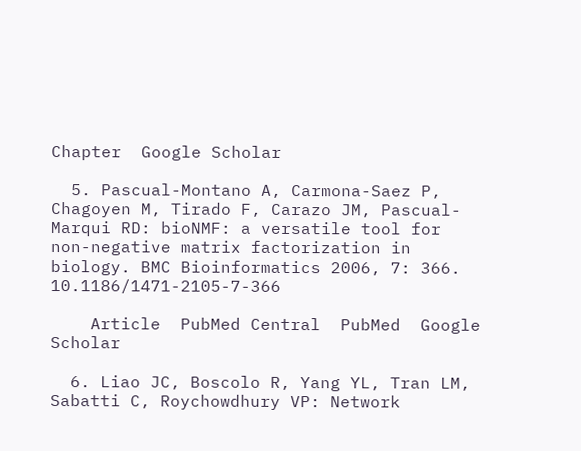Chapter  Google Scholar

  5. Pascual-Montano A, Carmona-Saez P, Chagoyen M, Tirado F, Carazo JM, Pascual-Marqui RD: bioNMF: a versatile tool for non-negative matrix factorization in biology. BMC Bioinformatics 2006, 7: 366. 10.1186/1471-2105-7-366

    Article  PubMed Central  PubMed  Google Scholar

  6. Liao JC, Boscolo R, Yang YL, Tran LM, Sabatti C, Roychowdhury VP: Network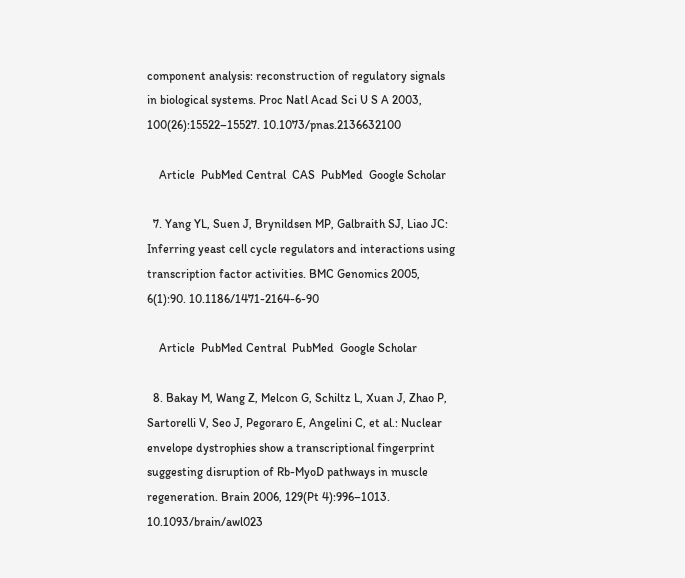component analysis: reconstruction of regulatory signals in biological systems. Proc Natl Acad Sci U S A 2003, 100(26):15522–15527. 10.1073/pnas.2136632100

    Article  PubMed Central  CAS  PubMed  Google Scholar

  7. Yang YL, Suen J, Brynildsen MP, Galbraith SJ, Liao JC: Inferring yeast cell cycle regulators and interactions using transcription factor activities. BMC Genomics 2005, 6(1):90. 10.1186/1471-2164-6-90

    Article  PubMed Central  PubMed  Google Scholar

  8. Bakay M, Wang Z, Melcon G, Schiltz L, Xuan J, Zhao P, Sartorelli V, Seo J, Pegoraro E, Angelini C, et al.: Nuclear envelope dystrophies show a transcriptional fingerprint suggesting disruption of Rb-MyoD pathways in muscle regeneration. Brain 2006, 129(Pt 4):996–1013. 10.1093/brain/awl023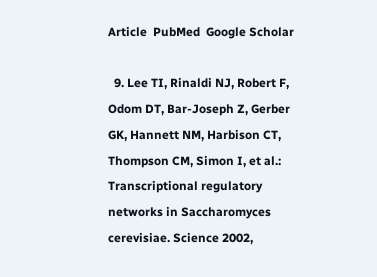Article  PubMed  Google Scholar

  9. Lee TI, Rinaldi NJ, Robert F, Odom DT, Bar-Joseph Z, Gerber GK, Hannett NM, Harbison CT, Thompson CM, Simon I, et al.: Transcriptional regulatory networks in Saccharomyces cerevisiae. Science 2002,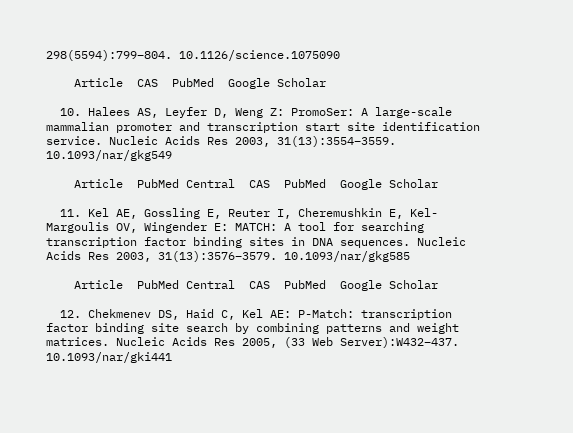298(5594):799–804. 10.1126/science.1075090

    Article  CAS  PubMed  Google Scholar

  10. Halees AS, Leyfer D, Weng Z: PromoSer: A large-scale mammalian promoter and transcription start site identification service. Nucleic Acids Res 2003, 31(13):3554–3559. 10.1093/nar/gkg549

    Article  PubMed Central  CAS  PubMed  Google Scholar

  11. Kel AE, Gossling E, Reuter I, Cheremushkin E, Kel-Margoulis OV, Wingender E: MATCH: A tool for searching transcription factor binding sites in DNA sequences. Nucleic Acids Res 2003, 31(13):3576–3579. 10.1093/nar/gkg585

    Article  PubMed Central  CAS  PubMed  Google Scholar

  12. Chekmenev DS, Haid C, Kel AE: P-Match: transcription factor binding site search by combining patterns and weight matrices. Nucleic Acids Res 2005, (33 Web Server):W432–437. 10.1093/nar/gki441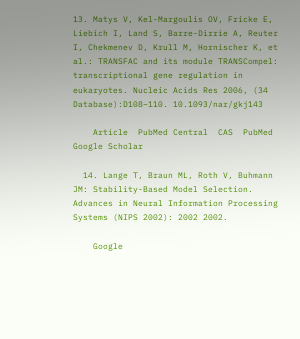13. Matys V, Kel-Margoulis OV, Fricke E, Liebich I, Land S, Barre-Dirrie A, Reuter I, Chekmenev D, Krull M, Hornischer K, et al.: TRANSFAC and its module TRANSCompel: transcriptional gene regulation in eukaryotes. Nucleic Acids Res 2006, (34 Database):D108–110. 10.1093/nar/gkj143

    Article  PubMed Central  CAS  PubMed  Google Scholar

  14. Lange T, Braun ML, Roth V, Buhmann JM: Stability-Based Model Selection. Advances in Neural Information Processing Systems (NIPS 2002): 2002 2002.

    Google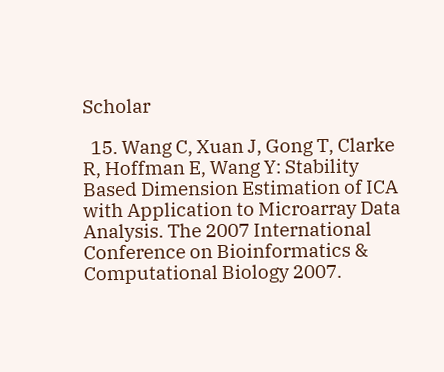Scholar

  15. Wang C, Xuan J, Gong T, Clarke R, Hoffman E, Wang Y: Stability Based Dimension Estimation of ICA with Application to Microarray Data Analysis. The 2007 International Conference on Bioinformatics & Computational Biology 2007.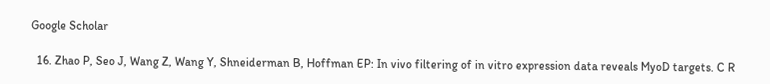Google Scholar

  16. Zhao P, Seo J, Wang Z, Wang Y, Shneiderman B, Hoffman EP: In vivo filtering of in vitro expression data reveals MyoD targets. C R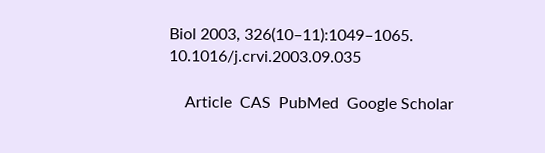Biol 2003, 326(10–11):1049–1065. 10.1016/j.crvi.2003.09.035

    Article  CAS  PubMed  Google Scholar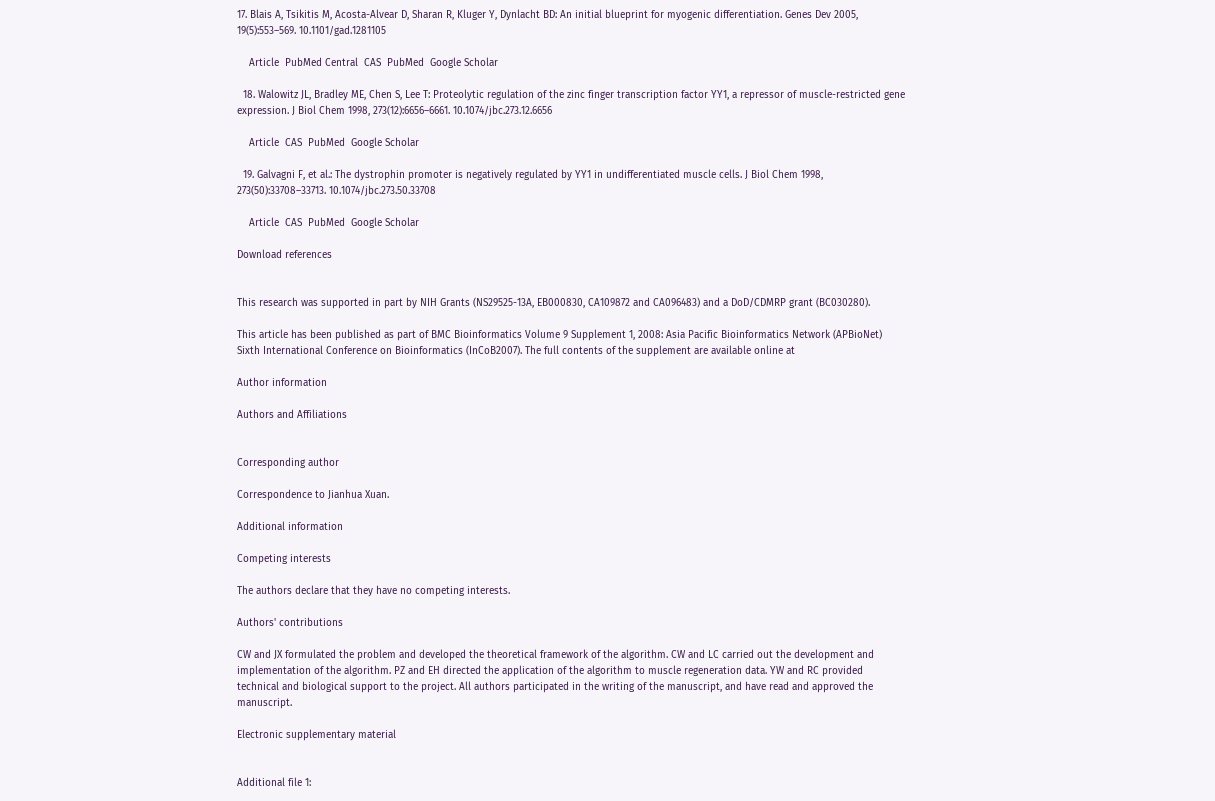17. Blais A, Tsikitis M, Acosta-Alvear D, Sharan R, Kluger Y, Dynlacht BD: An initial blueprint for myogenic differentiation. Genes Dev 2005, 19(5):553–569. 10.1101/gad.1281105

    Article  PubMed Central  CAS  PubMed  Google Scholar

  18. Walowitz JL, Bradley ME, Chen S, Lee T: Proteolytic regulation of the zinc finger transcription factor YY1, a repressor of muscle-restricted gene expression. J Biol Chem 1998, 273(12):6656–6661. 10.1074/jbc.273.12.6656

    Article  CAS  PubMed  Google Scholar

  19. Galvagni F, et al.: The dystrophin promoter is negatively regulated by YY1 in undifferentiated muscle cells. J Biol Chem 1998, 273(50):33708–33713. 10.1074/jbc.273.50.33708

    Article  CAS  PubMed  Google Scholar

Download references


This research was supported in part by NIH Grants (NS29525-13A, EB000830, CA109872 and CA096483) and a DoD/CDMRP grant (BC030280).

This article has been published as part of BMC Bioinformatics Volume 9 Supplement 1, 2008: Asia Pacific Bioinformatics Network (APBioNet) Sixth International Conference on Bioinformatics (InCoB2007). The full contents of the supplement are available online at

Author information

Authors and Affiliations


Corresponding author

Correspondence to Jianhua Xuan.

Additional information

Competing interests

The authors declare that they have no competing interests.

Authors' contributions

CW and JX formulated the problem and developed the theoretical framework of the algorithm. CW and LC carried out the development and implementation of the algorithm. PZ and EH directed the application of the algorithm to muscle regeneration data. YW and RC provided technical and biological support to the project. All authors participated in the writing of the manuscript, and have read and approved the manuscript.

Electronic supplementary material


Additional file 1: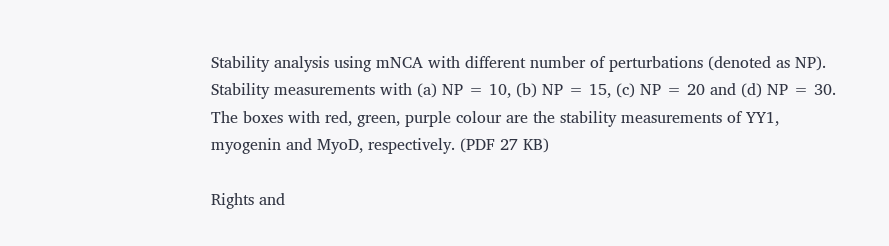Stability analysis using mNCA with different number of perturbations (denoted as NP). Stability measurements with (a) NP = 10, (b) NP = 15, (c) NP = 20 and (d) NP = 30. The boxes with red, green, purple colour are the stability measurements of YY1, myogenin and MyoD, respectively. (PDF 27 KB)

Rights and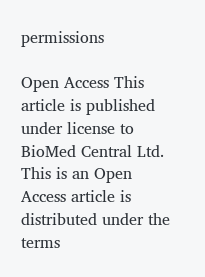permissions

Open Access This article is published under license to BioMed Central Ltd. This is an Open Access article is distributed under the terms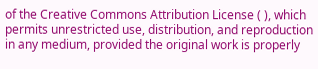of the Creative Commons Attribution License ( ), which permits unrestricted use, distribution, and reproduction in any medium, provided the original work is properly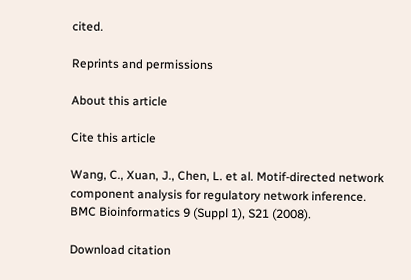cited.

Reprints and permissions

About this article

Cite this article

Wang, C., Xuan, J., Chen, L. et al. Motif-directed network component analysis for regulatory network inference. BMC Bioinformatics 9 (Suppl 1), S21 (2008).

Download citation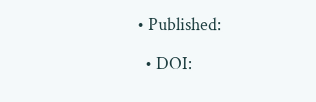• Published:

  • DOI: